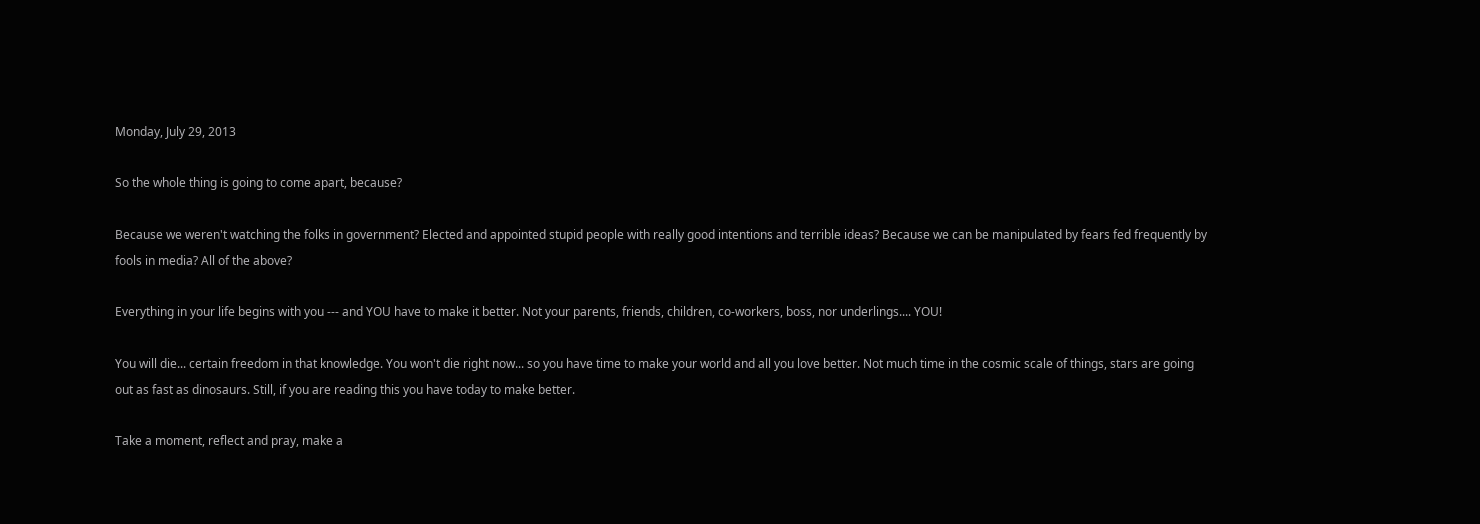Monday, July 29, 2013

So the whole thing is going to come apart, because?

Because we weren't watching the folks in government? Elected and appointed stupid people with really good intentions and terrible ideas? Because we can be manipulated by fears fed frequently by fools in media? All of the above?

Everything in your life begins with you --- and YOU have to make it better. Not your parents, friends, children, co-workers, boss, nor underlings.... YOU!

You will die... certain freedom in that knowledge. You won't die right now... so you have time to make your world and all you love better. Not much time in the cosmic scale of things, stars are going out as fast as dinosaurs. Still, if you are reading this you have today to make better.

Take a moment, reflect and pray, make a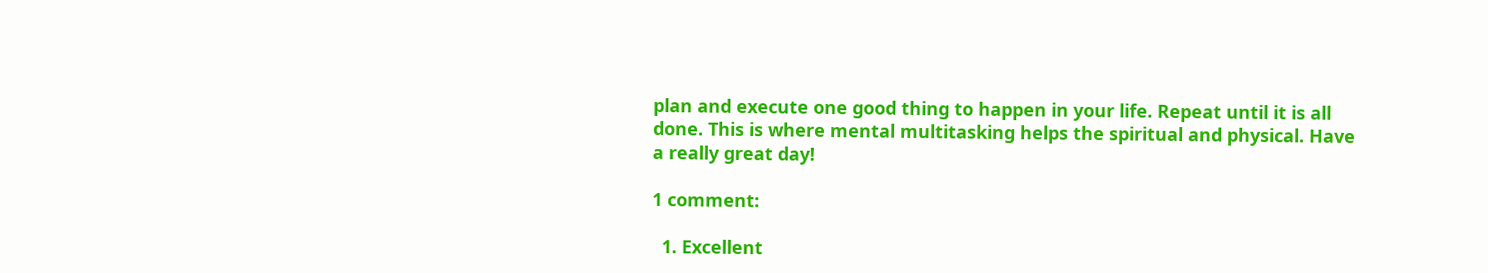plan and execute one good thing to happen in your life. Repeat until it is all done. This is where mental multitasking helps the spiritual and physical. Have a really great day!

1 comment:

  1. Excellent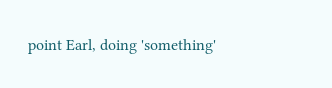point Earl, doing 'something'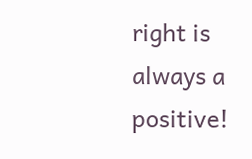right is always a positive!